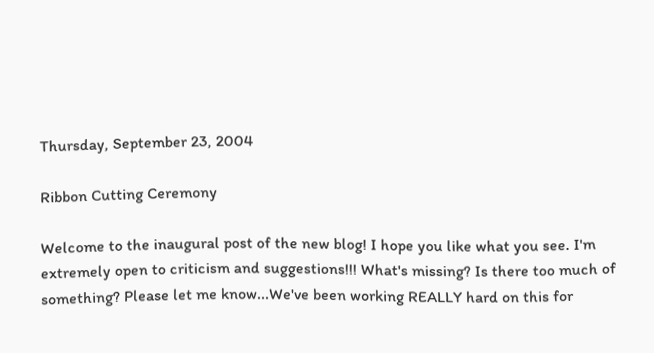Thursday, September 23, 2004

Ribbon Cutting Ceremony

Welcome to the inaugural post of the new blog! I hope you like what you see. I'm extremely open to criticism and suggestions!!! What's missing? Is there too much of something? Please let me know...We've been working REALLY hard on this for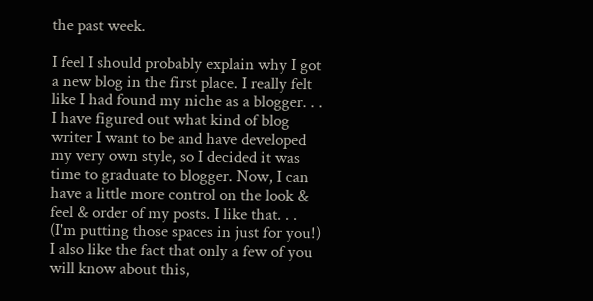the past week.

I feel I should probably explain why I got a new blog in the first place. I really felt like I had found my niche as a blogger. . . I have figured out what kind of blog writer I want to be and have developed my very own style, so I decided it was time to graduate to blogger. Now, I can have a little more control on the look & feel & order of my posts. I like that. . . (I'm putting those spaces in just for you!) I also like the fact that only a few of you will know about this,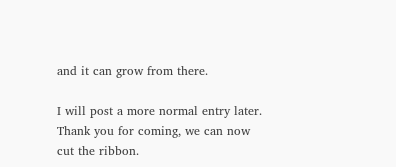and it can grow from there.

I will post a more normal entry later. Thank you for coming, we can now cut the ribbon.